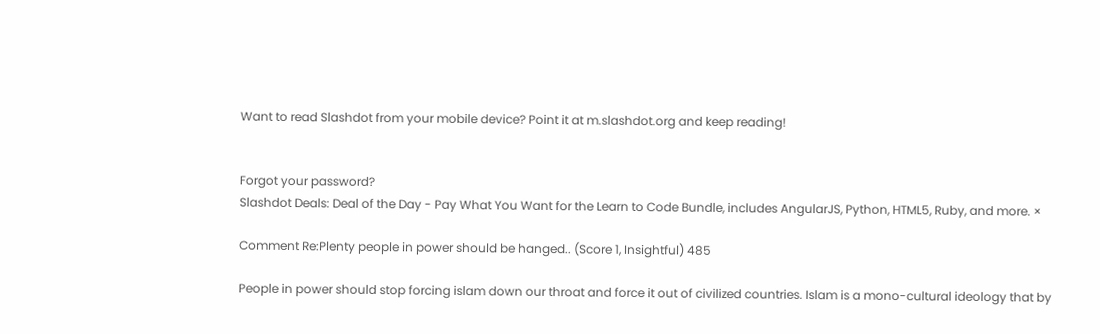Want to read Slashdot from your mobile device? Point it at m.slashdot.org and keep reading!


Forgot your password?
Slashdot Deals: Deal of the Day - Pay What You Want for the Learn to Code Bundle, includes AngularJS, Python, HTML5, Ruby, and more. ×

Comment Re:Plenty people in power should be hanged.. (Score 1, Insightful) 485

People in power should stop forcing islam down our throat and force it out of civilized countries. Islam is a mono-cultural ideology that by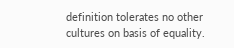definition tolerates no other cultures on basis of equality.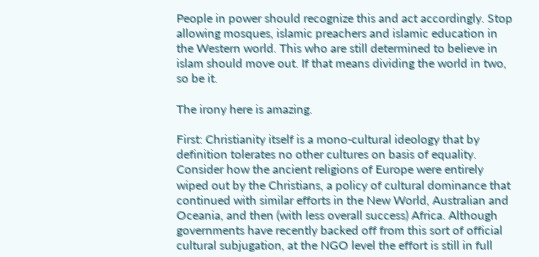People in power should recognize this and act accordingly. Stop allowing mosques, islamic preachers and islamic education in the Western world. This who are still determined to believe in islam should move out. If that means dividing the world in two, so be it.

The irony here is amazing.

First: Christianity itself is a mono-cultural ideology that by definition tolerates no other cultures on basis of equality. Consider how the ancient religions of Europe were entirely wiped out by the Christians, a policy of cultural dominance that continued with similar efforts in the New World, Australian and Oceania, and then (with less overall success) Africa. Although governments have recently backed off from this sort of official cultural subjugation, at the NGO level the effort is still in full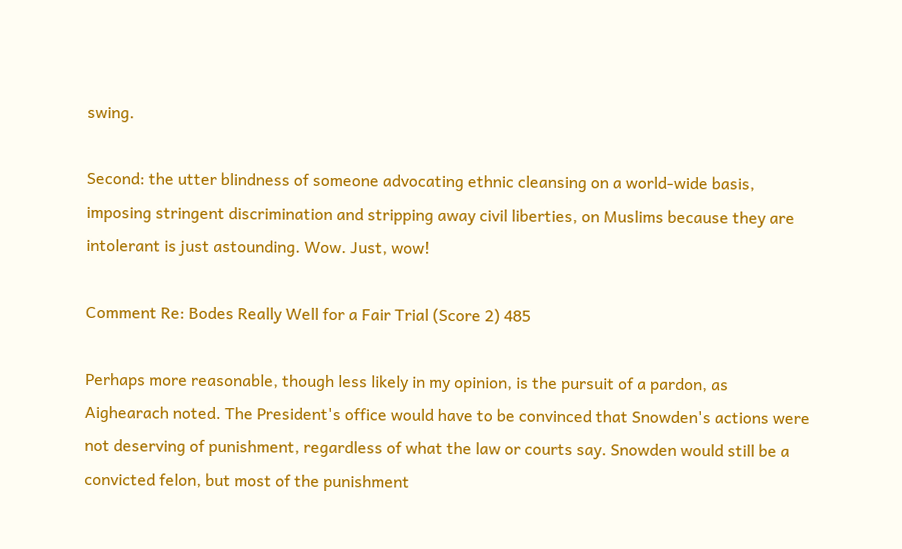swing.

Second: the utter blindness of someone advocating ethnic cleansing on a world-wide basis, imposing stringent discrimination and stripping away civil liberties, on Muslims because they are intolerant is just astounding. Wow. Just, wow!

Comment Re: Bodes Really Well for a Fair Trial (Score 2) 485

Perhaps more reasonable, though less likely in my opinion, is the pursuit of a pardon, as Aighearach noted. The President's office would have to be convinced that Snowden's actions were not deserving of punishment, regardless of what the law or courts say. Snowden would still be a convicted felon, but most of the punishment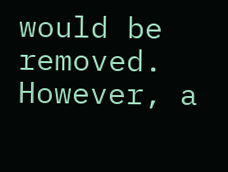would be removed. However, a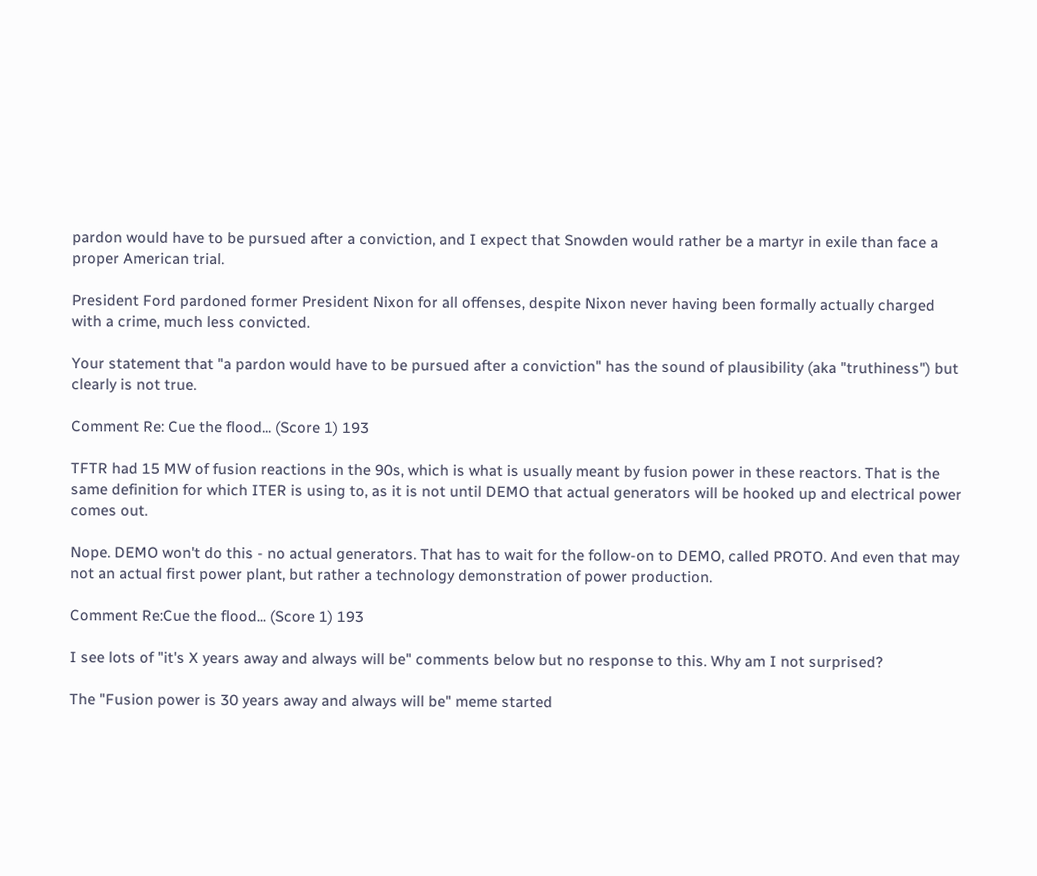pardon would have to be pursued after a conviction, and I expect that Snowden would rather be a martyr in exile than face a proper American trial.

President Ford pardoned former President Nixon for all offenses, despite Nixon never having been formally actually charged with a crime, much less convicted.

Your statement that "a pardon would have to be pursued after a conviction" has the sound of plausibility (aka "truthiness") but clearly is not true.

Comment Re: Cue the flood... (Score 1) 193

TFTR had 15 MW of fusion reactions in the 90s, which is what is usually meant by fusion power in these reactors. That is the same definition for which ITER is using to, as it is not until DEMO that actual generators will be hooked up and electrical power comes out.

Nope. DEMO won't do this - no actual generators. That has to wait for the follow-on to DEMO, called PROTO. And even that may not an actual first power plant, but rather a technology demonstration of power production.

Comment Re:Cue the flood... (Score 1) 193

I see lots of "it's X years away and always will be" comments below but no response to this. Why am I not surprised?

The "Fusion power is 30 years away and always will be" meme started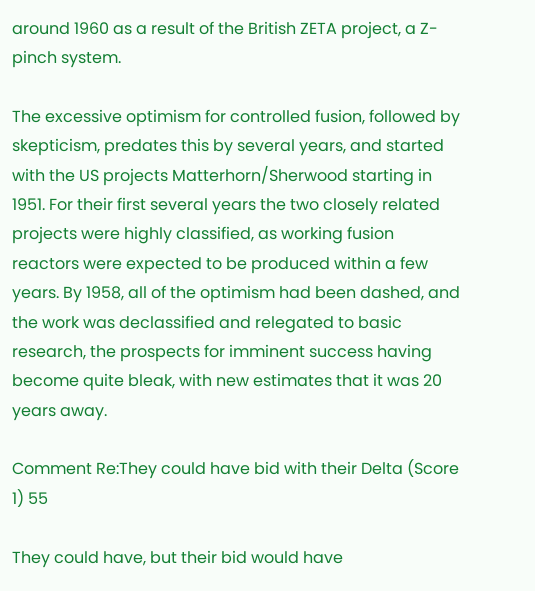around 1960 as a result of the British ZETA project, a Z-pinch system.

The excessive optimism for controlled fusion, followed by skepticism, predates this by several years, and started with the US projects Matterhorn/Sherwood starting in 1951. For their first several years the two closely related projects were highly classified, as working fusion reactors were expected to be produced within a few years. By 1958, all of the optimism had been dashed, and the work was declassified and relegated to basic research, the prospects for imminent success having become quite bleak, with new estimates that it was 20 years away.

Comment Re:They could have bid with their Delta (Score 1) 55

They could have, but their bid would have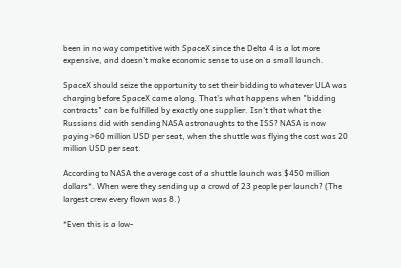been in no way competitive with SpaceX since the Delta 4 is a lot more expensive, and doesn't make economic sense to use on a small launch.

SpaceX should seize the opportunity to set their bidding to whatever ULA was charging before SpaceX came along. That's what happens when "bidding contracts" can be fulfilled by exactly one supplier. Isn't that what the Russians did with sending NASA astronaughts to the ISS? NASA is now paying >60 million USD per seat, when the shuttle was flying the cost was 20 million USD per seat.

According to NASA the average cost of a shuttle launch was $450 million dollars*. When were they sending up a crowd of 23 people per launch? (The largest crew every flown was 8.)

*Even this is a low-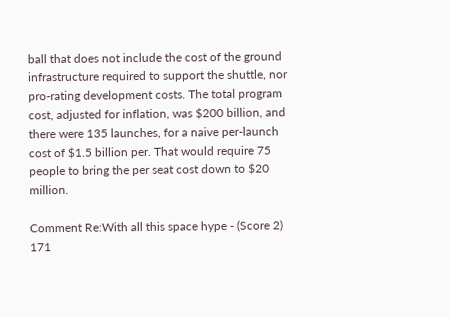ball that does not include the cost of the ground infrastructure required to support the shuttle, nor pro-rating development costs. The total program cost, adjusted for inflation, was $200 billion, and there were 135 launches, for a naive per-launch cost of $1.5 billion per. That would require 75 people to bring the per seat cost down to $20 million.

Comment Re:With all this space hype - (Score 2) 171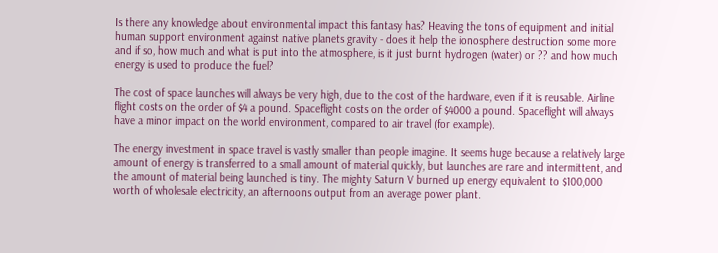Is there any knowledge about environmental impact this fantasy has? Heaving the tons of equipment and initial human support environment against native planets gravity - does it help the ionosphere destruction some more and if so, how much and what is put into the atmosphere, is it just burnt hydrogen (water) or ?? and how much energy is used to produce the fuel?

The cost of space launches will always be very high, due to the cost of the hardware, even if it is reusable. Airline flight costs on the order of $4 a pound. Spaceflight costs on the order of $4000 a pound. Spaceflight will always have a minor impact on the world environment, compared to air travel (for example).

The energy investment in space travel is vastly smaller than people imagine. It seems huge because a relatively large amount of energy is transferred to a small amount of material quickly, but launches are rare and intermittent, and the amount of material being launched is tiny. The mighty Saturn V burned up energy equivalent to $100,000 worth of wholesale electricity, an afternoons output from an average power plant.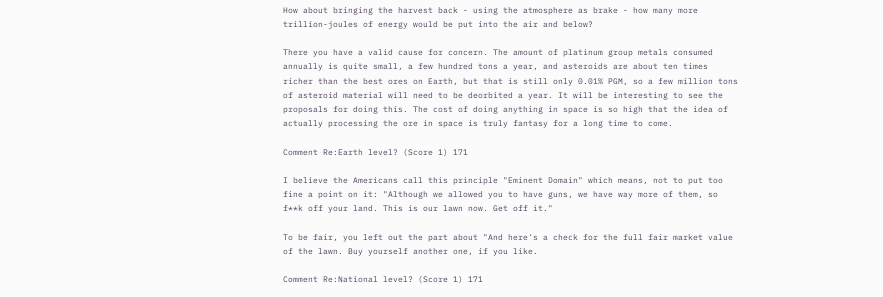How about bringing the harvest back - using the atmosphere as brake - how many more trillion-joules of energy would be put into the air and below?

There you have a valid cause for concern. The amount of platinum group metals consumed annually is quite small, a few hundred tons a year, and asteroids are about ten times richer than the best ores on Earth, but that is still only 0.01% PGM, so a few million tons of asteroid material will need to be deorbited a year. It will be interesting to see the proposals for doing this. The cost of doing anything in space is so high that the idea of actually processing the ore in space is truly fantasy for a long time to come.

Comment Re:Earth level? (Score 1) 171

I believe the Americans call this principle "Eminent Domain" which means, not to put too fine a point on it: "Although we allowed you to have guns, we have way more of them, so f**k off your land. This is our lawn now. Get off it."

To be fair, you left out the part about "And here's a check for the full fair market value of the lawn. Buy yourself another one, if you like.

Comment Re:National level? (Score 1) 171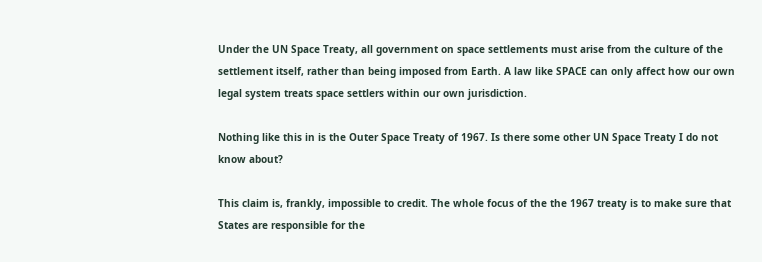Under the UN Space Treaty, all government on space settlements must arise from the culture of the settlement itself, rather than being imposed from Earth. A law like SPACE can only affect how our own legal system treats space settlers within our own jurisdiction.

Nothing like this in is the Outer Space Treaty of 1967. Is there some other UN Space Treaty I do not know about?

This claim is, frankly, impossible to credit. The whole focus of the the 1967 treaty is to make sure that States are responsible for the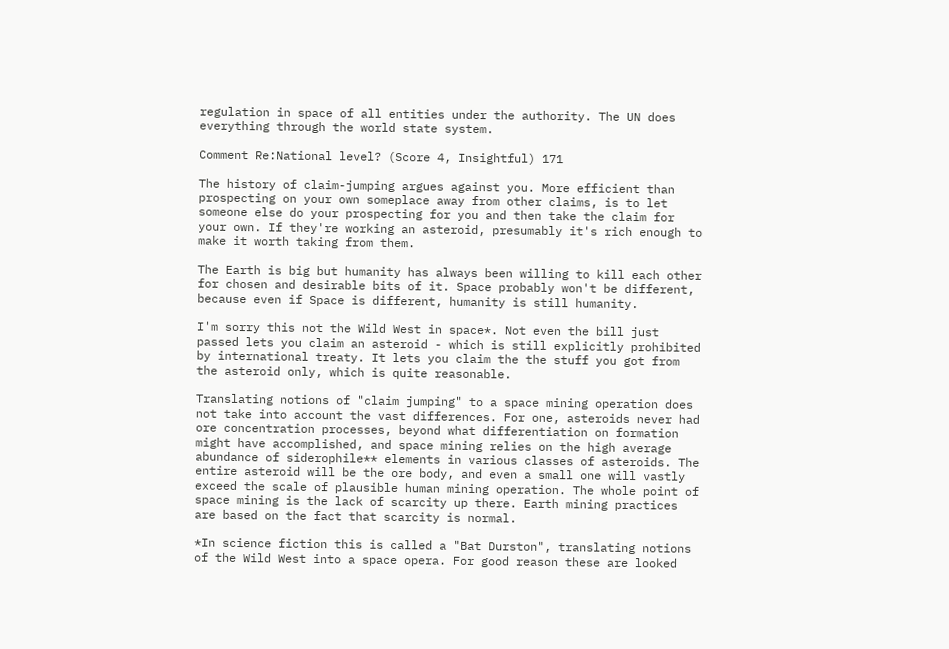regulation in space of all entities under the authority. The UN does everything through the world state system.

Comment Re:National level? (Score 4, Insightful) 171

The history of claim-jumping argues against you. More efficient than prospecting on your own someplace away from other claims, is to let someone else do your prospecting for you and then take the claim for your own. If they're working an asteroid, presumably it's rich enough to make it worth taking from them.

The Earth is big but humanity has always been willing to kill each other for chosen and desirable bits of it. Space probably won't be different, because even if Space is different, humanity is still humanity.

I'm sorry this not the Wild West in space*. Not even the bill just passed lets you claim an asteroid - which is still explicitly prohibited by international treaty. It lets you claim the the stuff you got from the asteroid only, which is quite reasonable.

Translating notions of "claim jumping" to a space mining operation does not take into account the vast differences. For one, asteroids never had ore concentration processes, beyond what differentiation on formation might have accomplished, and space mining relies on the high average abundance of siderophile** elements in various classes of asteroids. The entire asteroid will be the ore body, and even a small one will vastly exceed the scale of plausible human mining operation. The whole point of space mining is the lack of scarcity up there. Earth mining practices are based on the fact that scarcity is normal.

*In science fiction this is called a "Bat Durston", translating notions of the Wild West into a space opera. For good reason these are looked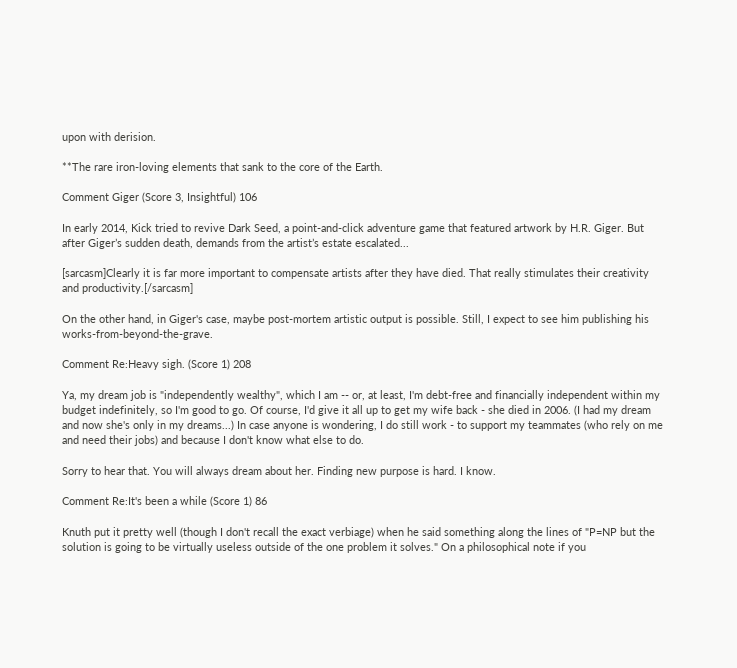upon with derision.

**The rare iron-loving elements that sank to the core of the Earth.

Comment Giger (Score 3, Insightful) 106

In early 2014, Kick tried to revive Dark Seed, a point-and-click adventure game that featured artwork by H.R. Giger. But after Giger’s sudden death, demands from the artist’s estate escalated...

[sarcasm]Clearly it is far more important to compensate artists after they have died. That really stimulates their creativity and productivity.[/sarcasm]

On the other hand, in Giger's case, maybe post-mortem artistic output is possible. Still, I expect to see him publishing his works-from-beyond-the-grave.

Comment Re:Heavy sigh. (Score 1) 208

Ya, my dream job is "independently wealthy", which I am -- or, at least, I'm debt-free and financially independent within my budget indefinitely, so I'm good to go. Of course, I'd give it all up to get my wife back - she died in 2006. (I had my dream and now she's only in my dreams...) In case anyone is wondering, I do still work - to support my teammates (who rely on me and need their jobs) and because I don't know what else to do.

Sorry to hear that. You will always dream about her. Finding new purpose is hard. I know.

Comment Re:It's been a while (Score 1) 86

Knuth put it pretty well (though I don't recall the exact verbiage) when he said something along the lines of "P=NP but the solution is going to be virtually useless outside of the one problem it solves." On a philosophical note if you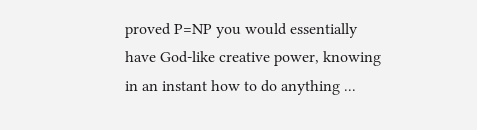proved P=NP you would essentially have God-like creative power, knowing in an instant how to do anything ...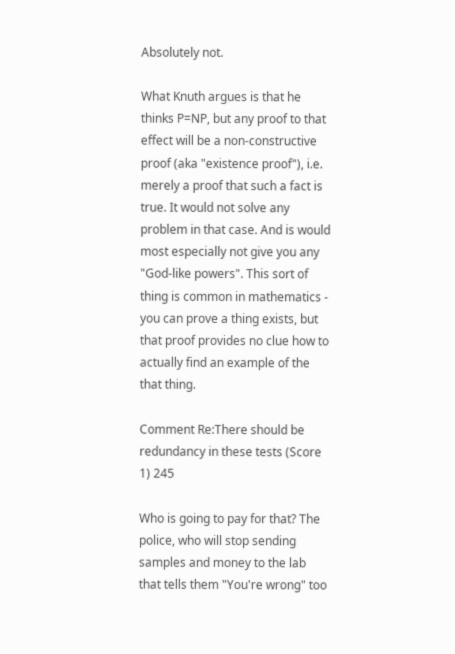Absolutely not.

What Knuth argues is that he thinks P=NP, but any proof to that effect will be a non-constructive proof (aka "existence proof"), i.e. merely a proof that such a fact is true. It would not solve any problem in that case. And is would most especially not give you any "God-like powers". This sort of thing is common in mathematics - you can prove a thing exists, but that proof provides no clue how to actually find an example of the that thing.

Comment Re:There should be redundancy in these tests (Score 1) 245

Who is going to pay for that? The police, who will stop sending samples and money to the lab that tells them "You're wrong" too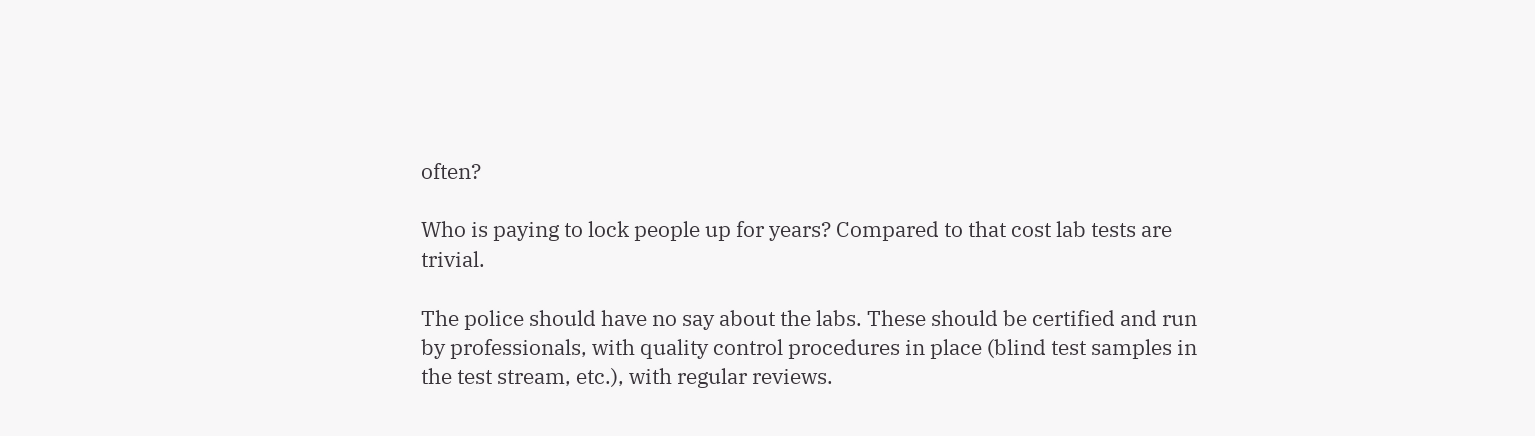often?

Who is paying to lock people up for years? Compared to that cost lab tests are trivial.

The police should have no say about the labs. These should be certified and run by professionals, with quality control procedures in place (blind test samples in the test stream, etc.), with regular reviews.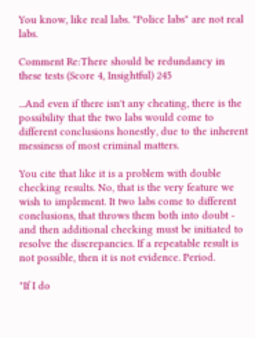You know, like real labs. "Police labs" are not real labs.

Comment Re:There should be redundancy in these tests (Score 4, Insightful) 245

...And even if there isn't any cheating, there is the possibility that the two labs would come to different conclusions honestly, due to the inherent messiness of most criminal matters.

You cite that like it is a problem with double checking results. No, that is the very feature we wish to implement. It two labs come to different conclusions, that throws them both into doubt - and then additional checking must be initiated to resolve the discrepancies. If a repeatable result is not possible, then it is not evidence. Period.

"If I do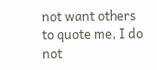not want others to quote me, I do not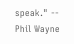speak." -- Phil Wayne